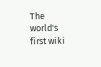The world's first wiki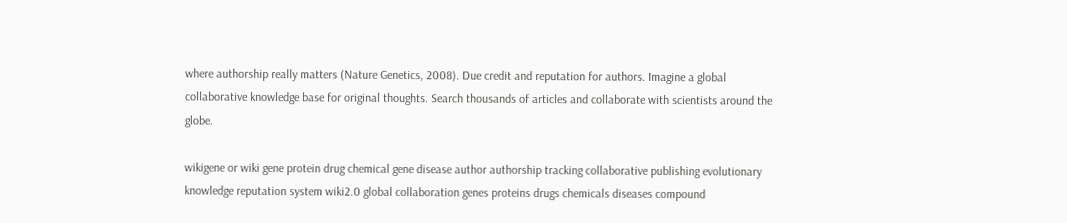where authorship really matters (Nature Genetics, 2008). Due credit and reputation for authors. Imagine a global collaborative knowledge base for original thoughts. Search thousands of articles and collaborate with scientists around the globe.

wikigene or wiki gene protein drug chemical gene disease author authorship tracking collaborative publishing evolutionary knowledge reputation system wiki2.0 global collaboration genes proteins drugs chemicals diseases compound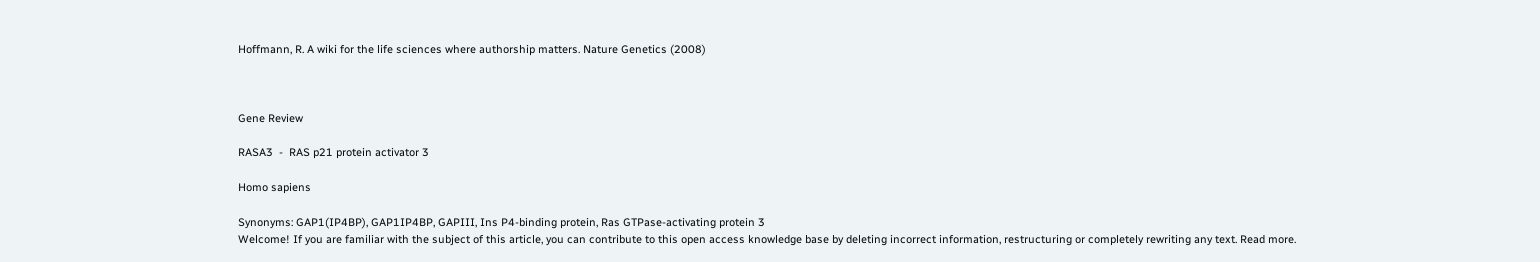Hoffmann, R. A wiki for the life sciences where authorship matters. Nature Genetics (2008)



Gene Review

RASA3  -  RAS p21 protein activator 3

Homo sapiens

Synonyms: GAP1(IP4BP), GAP1IP4BP, GAPIII, Ins P4-binding protein, Ras GTPase-activating protein 3
Welcome! If you are familiar with the subject of this article, you can contribute to this open access knowledge base by deleting incorrect information, restructuring or completely rewriting any text. Read more.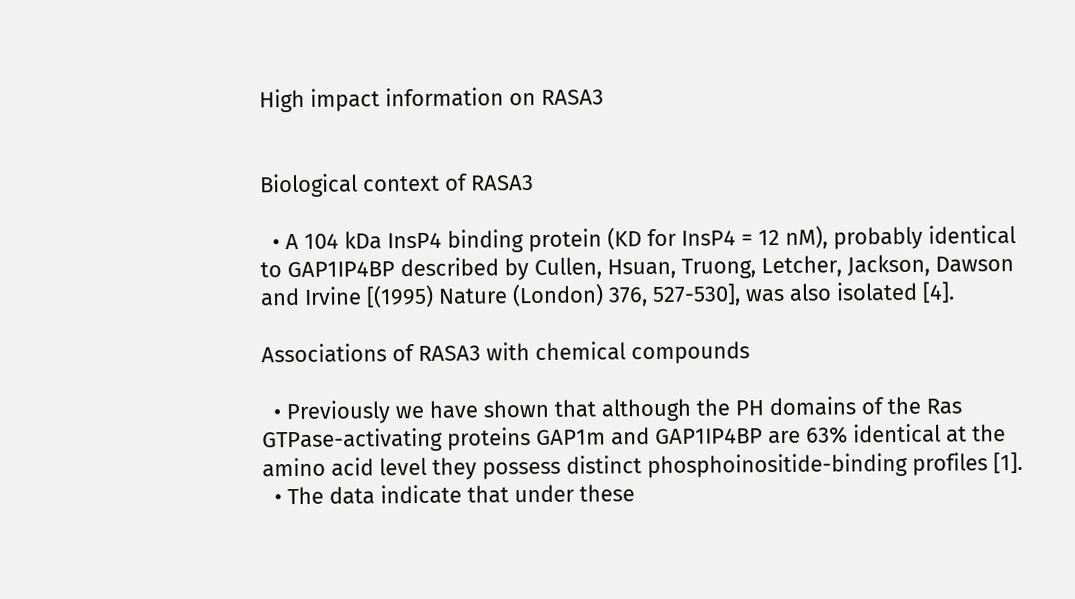High impact information on RASA3


Biological context of RASA3

  • A 104 kDa InsP4 binding protein (KD for InsP4 = 12 nM), probably identical to GAP1IP4BP described by Cullen, Hsuan, Truong, Letcher, Jackson, Dawson and Irvine [(1995) Nature (London) 376, 527-530], was also isolated [4].

Associations of RASA3 with chemical compounds

  • Previously we have shown that although the PH domains of the Ras GTPase-activating proteins GAP1m and GAP1IP4BP are 63% identical at the amino acid level they possess distinct phosphoinositide-binding profiles [1].
  • The data indicate that under these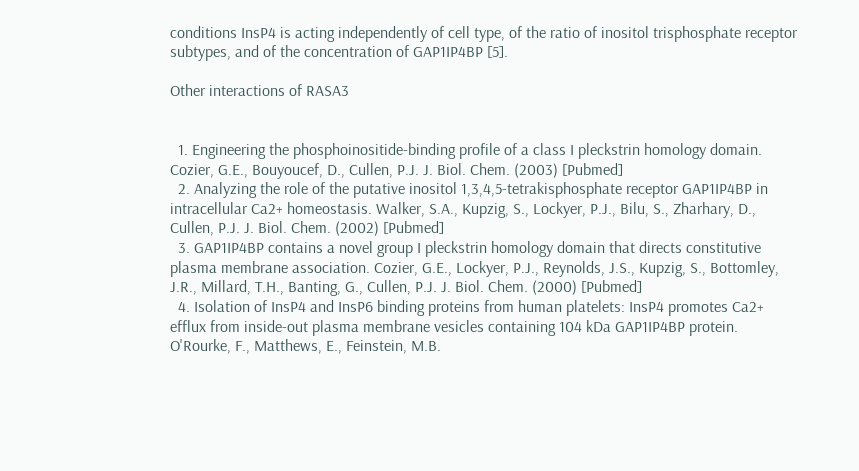conditions InsP4 is acting independently of cell type, of the ratio of inositol trisphosphate receptor subtypes, and of the concentration of GAP1IP4BP [5].

Other interactions of RASA3


  1. Engineering the phosphoinositide-binding profile of a class I pleckstrin homology domain. Cozier, G.E., Bouyoucef, D., Cullen, P.J. J. Biol. Chem. (2003) [Pubmed]
  2. Analyzing the role of the putative inositol 1,3,4,5-tetrakisphosphate receptor GAP1IP4BP in intracellular Ca2+ homeostasis. Walker, S.A., Kupzig, S., Lockyer, P.J., Bilu, S., Zharhary, D., Cullen, P.J. J. Biol. Chem. (2002) [Pubmed]
  3. GAP1IP4BP contains a novel group I pleckstrin homology domain that directs constitutive plasma membrane association. Cozier, G.E., Lockyer, P.J., Reynolds, J.S., Kupzig, S., Bottomley, J.R., Millard, T.H., Banting, G., Cullen, P.J. J. Biol. Chem. (2000) [Pubmed]
  4. Isolation of InsP4 and InsP6 binding proteins from human platelets: InsP4 promotes Ca2+ efflux from inside-out plasma membrane vesicles containing 104 kDa GAP1IP4BP protein. O'Rourke, F., Matthews, E., Feinstein, M.B.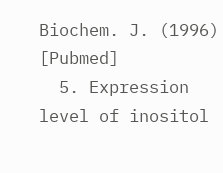Biochem. J. (1996) [Pubmed]
  5. Expression level of inositol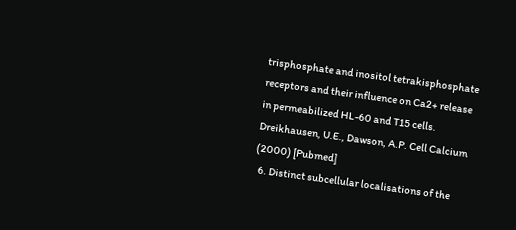trisphosphate and inositol tetrakisphosphate receptors and their influence on Ca2+ release in permeabilized HL-60 and T15 cells. Dreikhausen, U.E., Dawson, A.P. Cell Calcium (2000) [Pubmed]
  6. Distinct subcellular localisations of the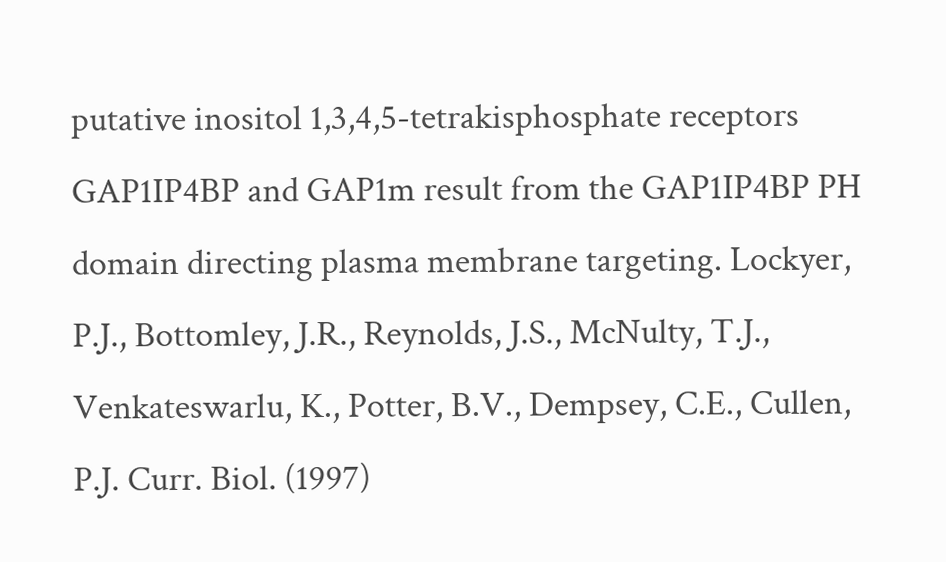putative inositol 1,3,4,5-tetrakisphosphate receptors GAP1IP4BP and GAP1m result from the GAP1IP4BP PH domain directing plasma membrane targeting. Lockyer, P.J., Bottomley, J.R., Reynolds, J.S., McNulty, T.J., Venkateswarlu, K., Potter, B.V., Dempsey, C.E., Cullen, P.J. Curr. Biol. (1997)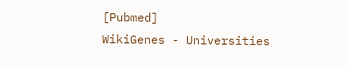[Pubmed]
WikiGenes - Universities